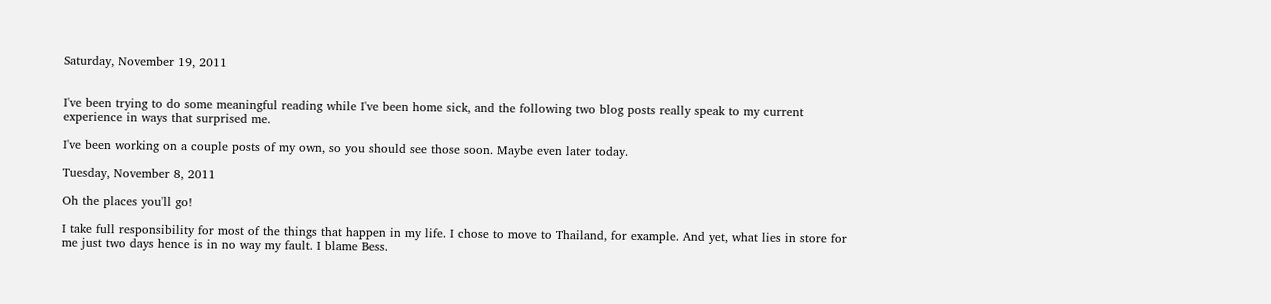Saturday, November 19, 2011


I've been trying to do some meaningful reading while I've been home sick, and the following two blog posts really speak to my current experience in ways that surprised me.

I've been working on a couple posts of my own, so you should see those soon. Maybe even later today.

Tuesday, November 8, 2011

Oh the places you'll go!

I take full responsibility for most of the things that happen in my life. I chose to move to Thailand, for example. And yet, what lies in store for me just two days hence is in no way my fault. I blame Bess.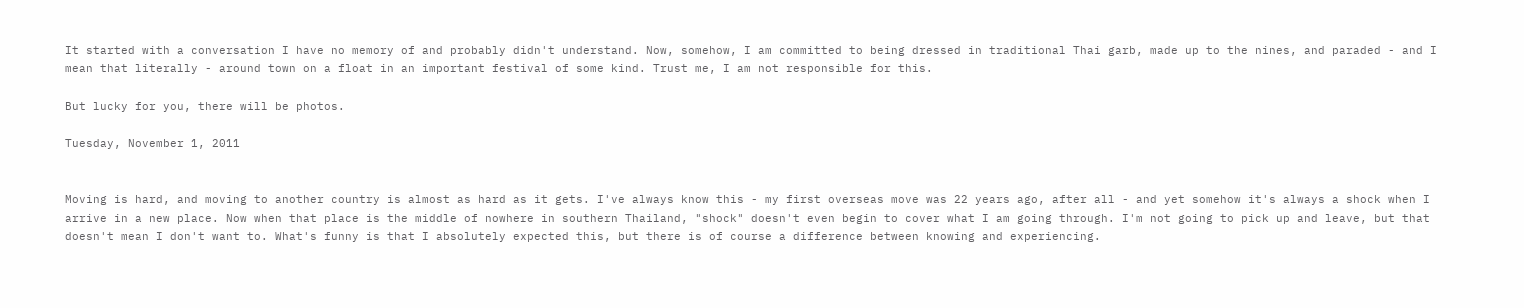It started with a conversation I have no memory of and probably didn't understand. Now, somehow, I am committed to being dressed in traditional Thai garb, made up to the nines, and paraded - and I mean that literally - around town on a float in an important festival of some kind. Trust me, I am not responsible for this.

But lucky for you, there will be photos.

Tuesday, November 1, 2011


Moving is hard, and moving to another country is almost as hard as it gets. I've always know this - my first overseas move was 22 years ago, after all - and yet somehow it's always a shock when I arrive in a new place. Now when that place is the middle of nowhere in southern Thailand, "shock" doesn't even begin to cover what I am going through. I'm not going to pick up and leave, but that doesn't mean I don't want to. What's funny is that I absolutely expected this, but there is of course a difference between knowing and experiencing.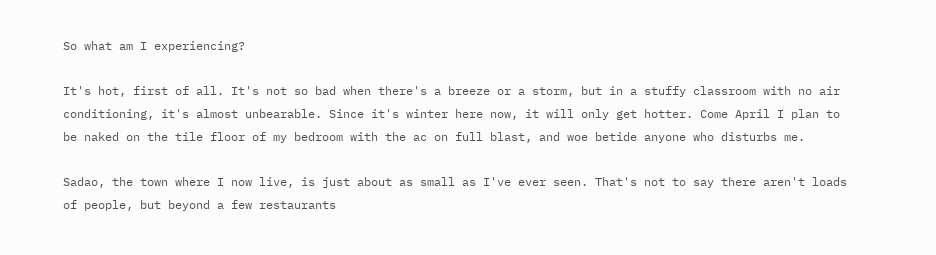So what am I experiencing?

It's hot, first of all. It's not so bad when there's a breeze or a storm, but in a stuffy classroom with no air conditioning, it's almost unbearable. Since it's winter here now, it will only get hotter. Come April I plan to be naked on the tile floor of my bedroom with the ac on full blast, and woe betide anyone who disturbs me.

Sadao, the town where I now live, is just about as small as I've ever seen. That's not to say there aren't loads of people, but beyond a few restaurants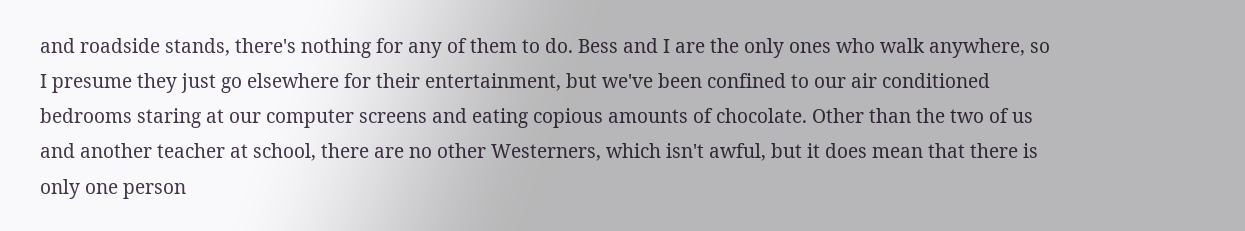and roadside stands, there's nothing for any of them to do. Bess and I are the only ones who walk anywhere, so I presume they just go elsewhere for their entertainment, but we've been confined to our air conditioned bedrooms staring at our computer screens and eating copious amounts of chocolate. Other than the two of us and another teacher at school, there are no other Westerners, which isn't awful, but it does mean that there is only one person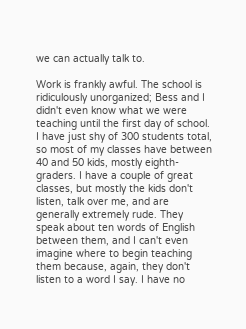we can actually talk to.

Work is frankly awful. The school is ridiculously unorganized; Bess and I didn't even know what we were teaching until the first day of school. I have just shy of 300 students total, so most of my classes have between 40 and 50 kids, mostly eighth-graders. I have a couple of great classes, but mostly the kids don't listen, talk over me, and are generally extremely rude. They speak about ten words of English between them, and I can't even imagine where to begin teaching them because, again, they don't listen to a word I say. I have no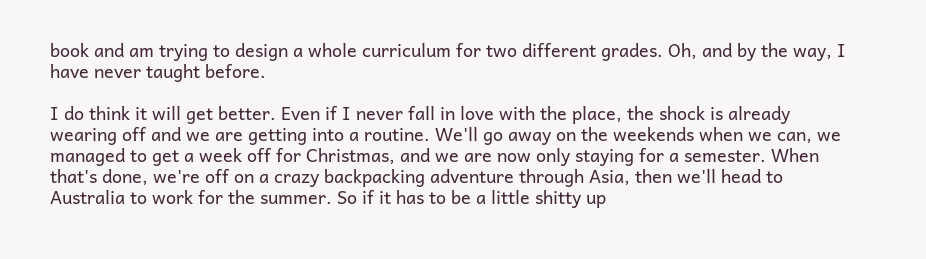book and am trying to design a whole curriculum for two different grades. Oh, and by the way, I have never taught before.

I do think it will get better. Even if I never fall in love with the place, the shock is already wearing off and we are getting into a routine. We'll go away on the weekends when we can, we managed to get a week off for Christmas, and we are now only staying for a semester. When that's done, we're off on a crazy backpacking adventure through Asia, then we'll head to Australia to work for the summer. So if it has to be a little shitty up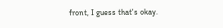front, I guess that's okay.